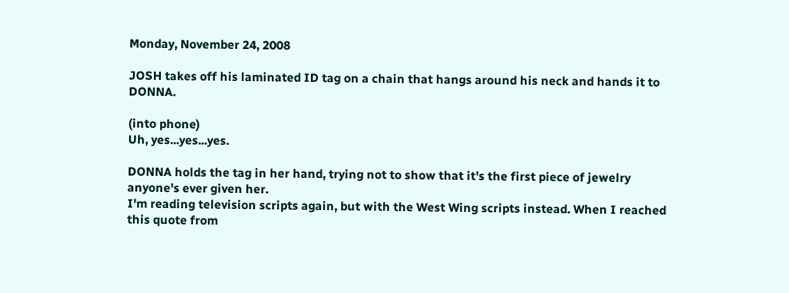Monday, November 24, 2008

JOSH takes off his laminated ID tag on a chain that hangs around his neck and hands it to DONNA.

(into phone)
Uh, yes...yes...yes.

DONNA holds the tag in her hand, trying not to show that it's the first piece of jewelry anyone's ever given her.
I'm reading television scripts again, but with the West Wing scripts instead. When I reached this quote from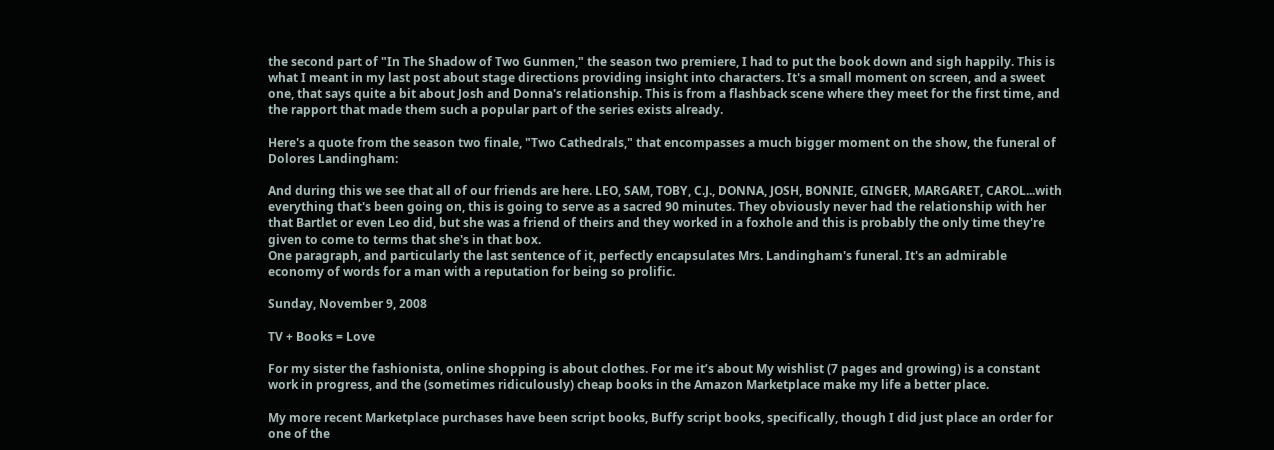the second part of "In The Shadow of Two Gunmen," the season two premiere, I had to put the book down and sigh happily. This is what I meant in my last post about stage directions providing insight into characters. It's a small moment on screen, and a sweet one, that says quite a bit about Josh and Donna's relationship. This is from a flashback scene where they meet for the first time, and the rapport that made them such a popular part of the series exists already.

Here's a quote from the season two finale, "Two Cathedrals," that encompasses a much bigger moment on the show, the funeral of Dolores Landingham:

And during this we see that all of our friends are here. LEO, SAM, TOBY, C.J., DONNA, JOSH, BONNIE, GINGER, MARGARET, CAROL...with everything that's been going on, this is going to serve as a sacred 90 minutes. They obviously never had the relationship with her that Bartlet or even Leo did, but she was a friend of theirs and they worked in a foxhole and this is probably the only time they're given to come to terms that she's in that box.
One paragraph, and particularly the last sentence of it, perfectly encapsulates Mrs. Landingham's funeral. It's an admirable economy of words for a man with a reputation for being so prolific.

Sunday, November 9, 2008

TV + Books = Love

For my sister the fashionista, online shopping is about clothes. For me it’s about My wishlist (7 pages and growing) is a constant work in progress, and the (sometimes ridiculously) cheap books in the Amazon Marketplace make my life a better place.

My more recent Marketplace purchases have been script books, Buffy script books, specifically, though I did just place an order for one of the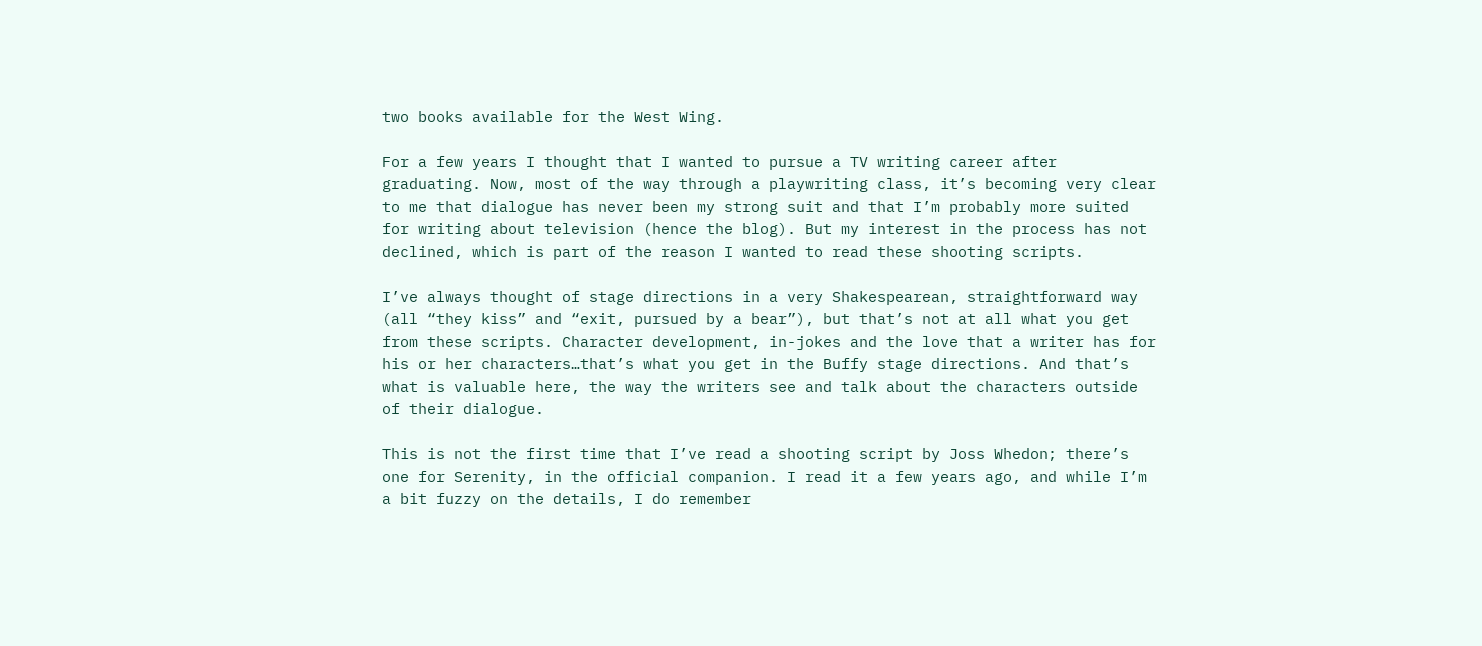two books available for the West Wing.

For a few years I thought that I wanted to pursue a TV writing career after graduating. Now, most of the way through a playwriting class, it’s becoming very clear to me that dialogue has never been my strong suit and that I’m probably more suited for writing about television (hence the blog). But my interest in the process has not declined, which is part of the reason I wanted to read these shooting scripts.

I’ve always thought of stage directions in a very Shakespearean, straightforward way (all “they kiss” and “exit, pursued by a bear”), but that’s not at all what you get from these scripts. Character development, in-jokes and the love that a writer has for his or her characters…that’s what you get in the Buffy stage directions. And that’s what is valuable here, the way the writers see and talk about the characters outside of their dialogue.

This is not the first time that I’ve read a shooting script by Joss Whedon; there’s one for Serenity, in the official companion. I read it a few years ago, and while I’m a bit fuzzy on the details, I do remember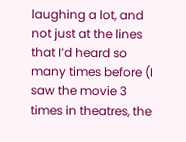laughing a lot, and not just at the lines that I’d heard so many times before (I saw the movie 3 times in theatres, the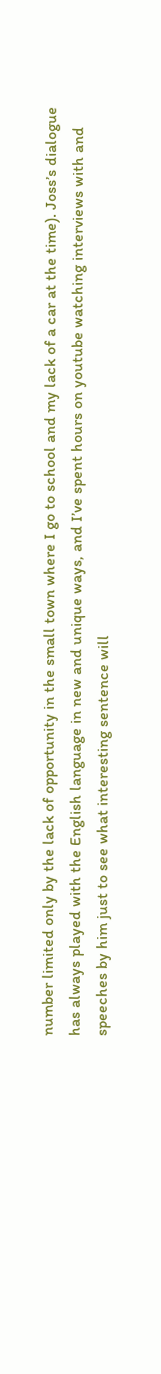number limited only by the lack of opportunity in the small town where I go to school and my lack of a car at the time). Joss’s dialogue has always played with the English language in new and unique ways, and I’ve spent hours on youtube watching interviews with and speeches by him just to see what interesting sentence will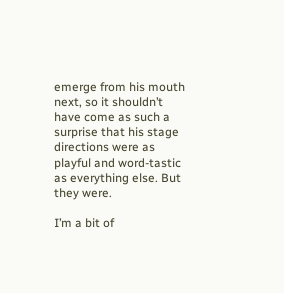emerge from his mouth next, so it shouldn’t have come as such a surprise that his stage directions were as playful and word-tastic as everything else. But they were.

I’m a bit of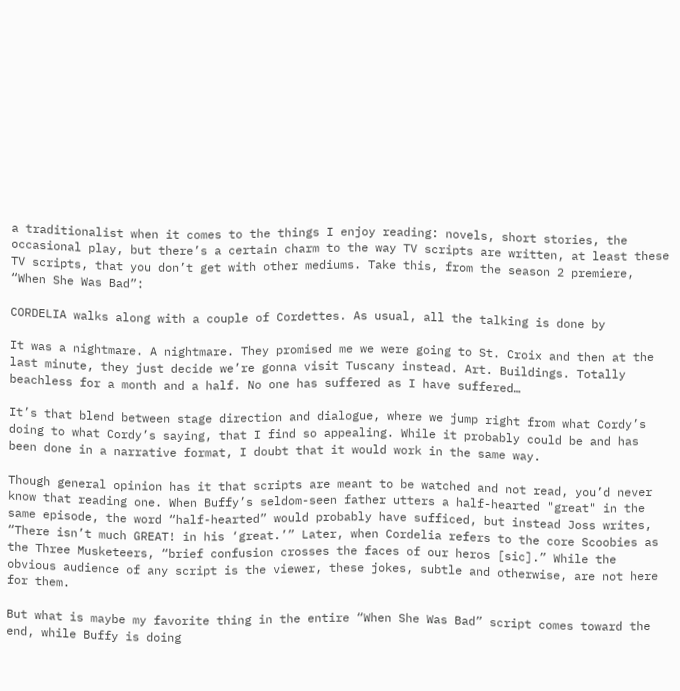a traditionalist when it comes to the things I enjoy reading: novels, short stories, the occasional play, but there’s a certain charm to the way TV scripts are written, at least these TV scripts, that you don’t get with other mediums. Take this, from the season 2 premiere, “When She Was Bad”:

CORDELIA walks along with a couple of Cordettes. As usual, all the talking is done by

It was a nightmare. A nightmare. They promised me we were going to St. Croix and then at the last minute, they just decide we’re gonna visit Tuscany instead. Art. Buildings. Totally beachless for a month and a half. No one has suffered as I have suffered…

It’s that blend between stage direction and dialogue, where we jump right from what Cordy’s doing to what Cordy’s saying, that I find so appealing. While it probably could be and has been done in a narrative format, I doubt that it would work in the same way.

Though general opinion has it that scripts are meant to be watched and not read, you’d never know that reading one. When Buffy’s seldom-seen father utters a half-hearted "great" in the same episode, the word “half-hearted” would probably have sufficed, but instead Joss writes, “There isn’t much GREAT! in his ‘great.’” Later, when Cordelia refers to the core Scoobies as the Three Musketeers, “brief confusion crosses the faces of our heros [sic].” While the obvious audience of any script is the viewer, these jokes, subtle and otherwise, are not here for them.

But what is maybe my favorite thing in the entire “When She Was Bad” script comes toward the end, while Buffy is doing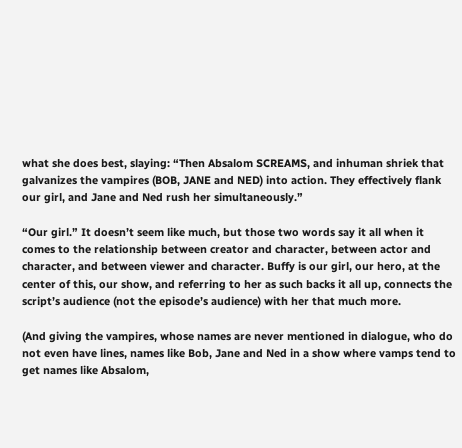what she does best, slaying: “Then Absalom SCREAMS, and inhuman shriek that galvanizes the vampires (BOB, JANE and NED) into action. They effectively flank our girl, and Jane and Ned rush her simultaneously.”

“Our girl.” It doesn’t seem like much, but those two words say it all when it comes to the relationship between creator and character, between actor and character, and between viewer and character. Buffy is our girl, our hero, at the center of this, our show, and referring to her as such backs it all up, connects the script’s audience (not the episode’s audience) with her that much more.

(And giving the vampires, whose names are never mentioned in dialogue, who do not even have lines, names like Bob, Jane and Ned in a show where vamps tend to get names like Absalom,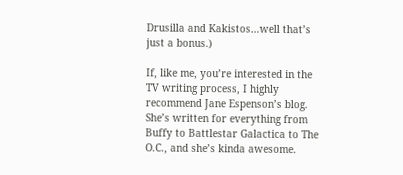Drusilla and Kakistos…well that’s just a bonus.)

If, like me, you’re interested in the TV writing process, I highly recommend Jane Espenson’s blog. She’s written for everything from Buffy to Battlestar Galactica to The O.C., and she’s kinda awesome.